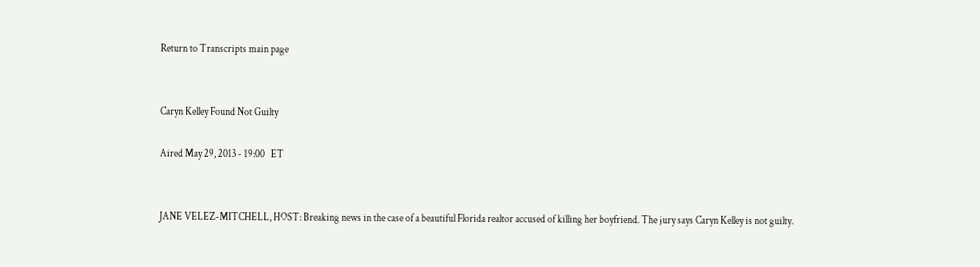Return to Transcripts main page


Caryn Kelley Found Not Guilty

Aired May 29, 2013 - 19:00   ET


JANE VELEZ-MITCHELL, HOST: Breaking news in the case of a beautiful Florida realtor accused of killing her boyfriend. The jury says Caryn Kelley is not guilty.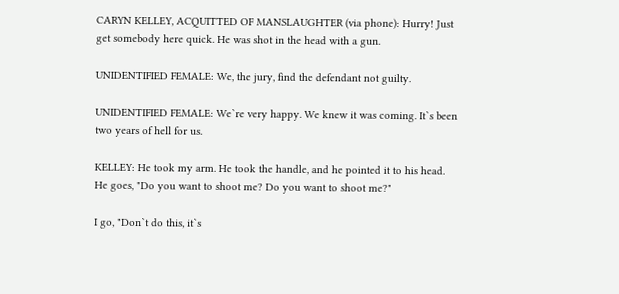CARYN KELLEY, ACQUITTED OF MANSLAUGHTER (via phone): Hurry! Just get somebody here quick. He was shot in the head with a gun.

UNIDENTIFIED FEMALE: We, the jury, find the defendant not guilty.

UNIDENTIFIED FEMALE: We`re very happy. We knew it was coming. It`s been two years of hell for us.

KELLEY: He took my arm. He took the handle, and he pointed it to his head. He goes, "Do you want to shoot me? Do you want to shoot me?"

I go, "Don`t do this, it`s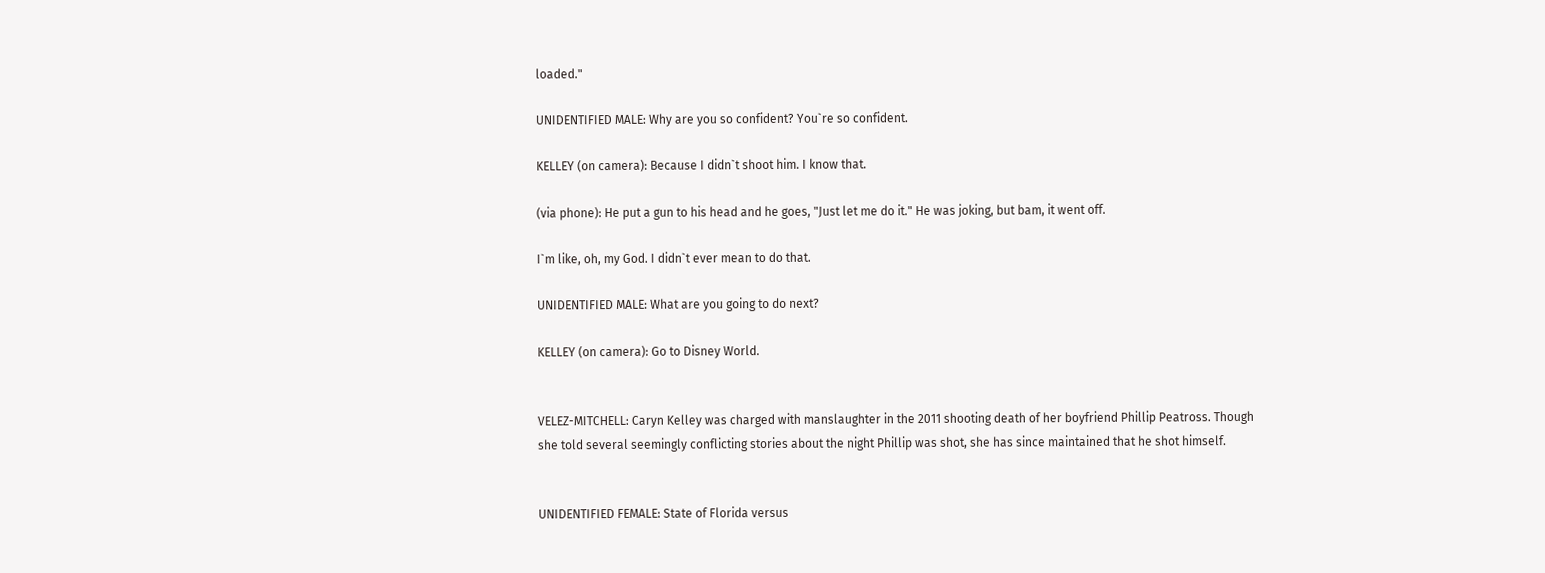loaded."

UNIDENTIFIED MALE: Why are you so confident? You`re so confident.

KELLEY (on camera): Because I didn`t shoot him. I know that.

(via phone): He put a gun to his head and he goes, "Just let me do it." He was joking, but bam, it went off.

I`m like, oh, my God. I didn`t ever mean to do that.

UNIDENTIFIED MALE: What are you going to do next?

KELLEY (on camera): Go to Disney World.


VELEZ-MITCHELL: Caryn Kelley was charged with manslaughter in the 2011 shooting death of her boyfriend Phillip Peatross. Though she told several seemingly conflicting stories about the night Phillip was shot, she has since maintained that he shot himself.


UNIDENTIFIED FEMALE: State of Florida versus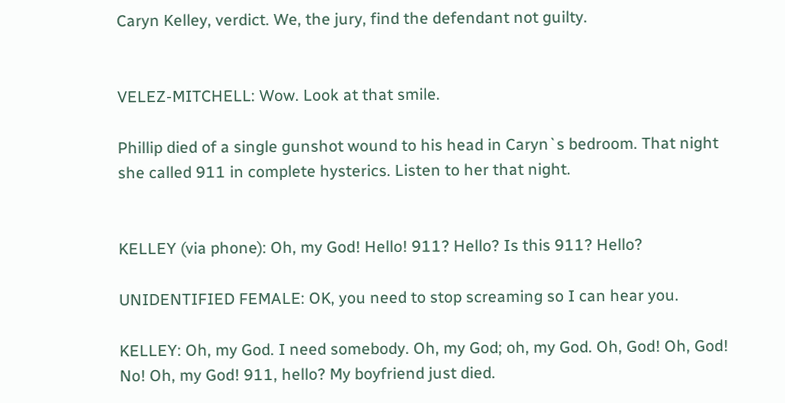Caryn Kelley, verdict. We, the jury, find the defendant not guilty.


VELEZ-MITCHELL: Wow. Look at that smile.

Phillip died of a single gunshot wound to his head in Caryn`s bedroom. That night she called 911 in complete hysterics. Listen to her that night.


KELLEY (via phone): Oh, my God! Hello! 911? Hello? Is this 911? Hello?

UNIDENTIFIED FEMALE: OK, you need to stop screaming so I can hear you.

KELLEY: Oh, my God. I need somebody. Oh, my God; oh, my God. Oh, God! Oh, God! No! Oh, my God! 911, hello? My boyfriend just died.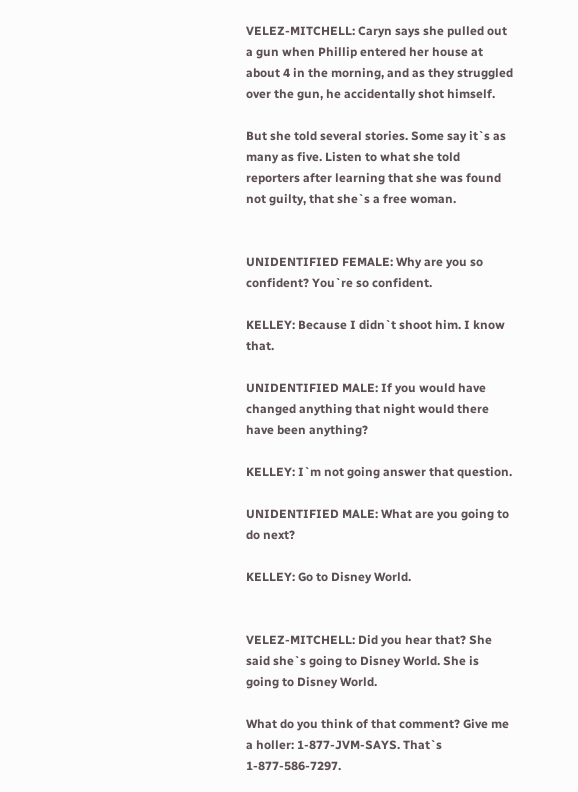VELEZ-MITCHELL: Caryn says she pulled out a gun when Phillip entered her house at about 4 in the morning, and as they struggled over the gun, he accidentally shot himself.

But she told several stories. Some say it`s as many as five. Listen to what she told reporters after learning that she was found not guilty, that she`s a free woman.


UNIDENTIFIED FEMALE: Why are you so confident? You`re so confident.

KELLEY: Because I didn`t shoot him. I know that.

UNIDENTIFIED MALE: If you would have changed anything that night would there have been anything?

KELLEY: I`m not going answer that question.

UNIDENTIFIED MALE: What are you going to do next?

KELLEY: Go to Disney World.


VELEZ-MITCHELL: Did you hear that? She said she`s going to Disney World. She is going to Disney World.

What do you think of that comment? Give me a holler: 1-877-JVM-SAYS. That`s 1-877-586-7297.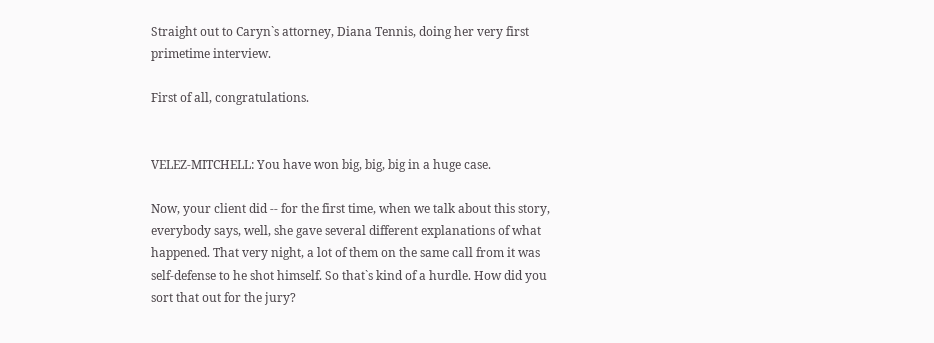Straight out to Caryn`s attorney, Diana Tennis, doing her very first primetime interview.

First of all, congratulations.


VELEZ-MITCHELL: You have won big, big, big in a huge case.

Now, your client did -- for the first time, when we talk about this story, everybody says, well, she gave several different explanations of what happened. That very night, a lot of them on the same call from it was self-defense to he shot himself. So that`s kind of a hurdle. How did you sort that out for the jury?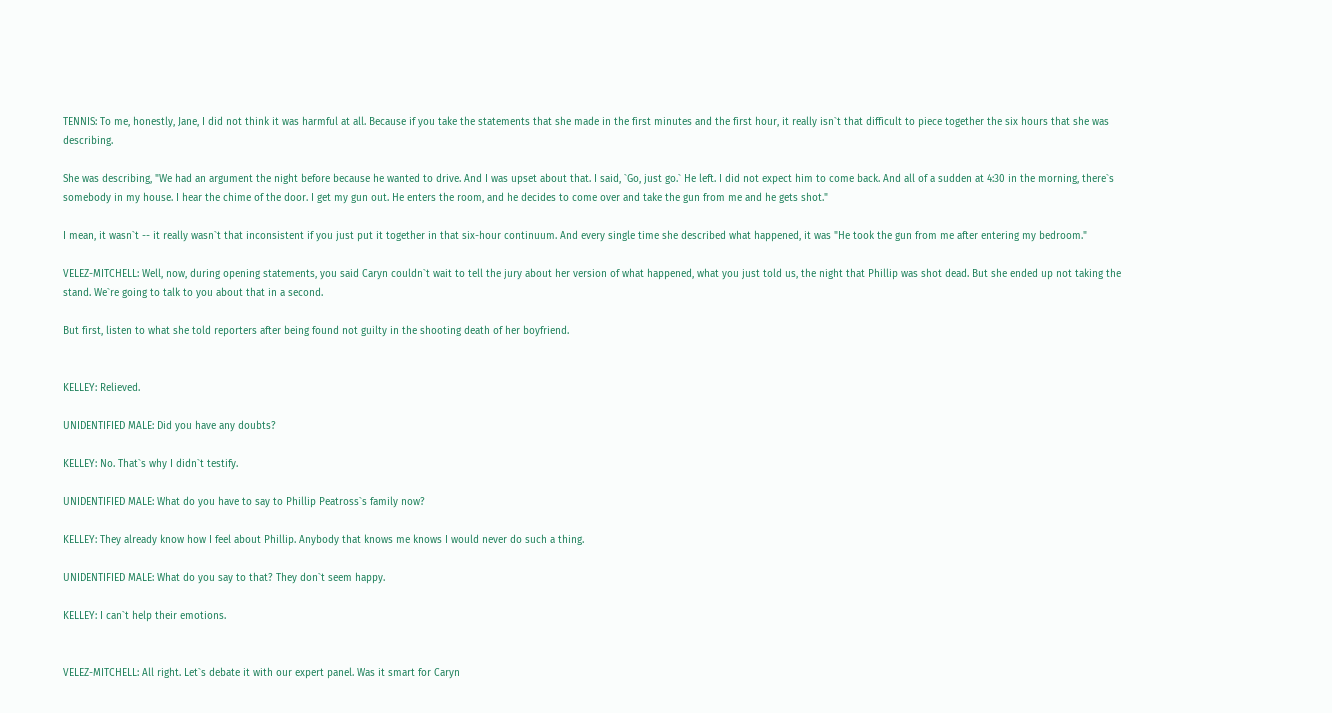TENNIS: To me, honestly, Jane, I did not think it was harmful at all. Because if you take the statements that she made in the first minutes and the first hour, it really isn`t that difficult to piece together the six hours that she was describing.

She was describing, "We had an argument the night before because he wanted to drive. And I was upset about that. I said, `Go, just go.` He left. I did not expect him to come back. And all of a sudden at 4:30 in the morning, there`s somebody in my house. I hear the chime of the door. I get my gun out. He enters the room, and he decides to come over and take the gun from me and he gets shot."

I mean, it wasn`t -- it really wasn`t that inconsistent if you just put it together in that six-hour continuum. And every single time she described what happened, it was "He took the gun from me after entering my bedroom."

VELEZ-MITCHELL: Well, now, during opening statements, you said Caryn couldn`t wait to tell the jury about her version of what happened, what you just told us, the night that Phillip was shot dead. But she ended up not taking the stand. We`re going to talk to you about that in a second.

But first, listen to what she told reporters after being found not guilty in the shooting death of her boyfriend.


KELLEY: Relieved.

UNIDENTIFIED MALE: Did you have any doubts?

KELLEY: No. That`s why I didn`t testify.

UNIDENTIFIED MALE: What do you have to say to Phillip Peatross`s family now?

KELLEY: They already know how I feel about Phillip. Anybody that knows me knows I would never do such a thing.

UNIDENTIFIED MALE: What do you say to that? They don`t seem happy.

KELLEY: I can`t help their emotions.


VELEZ-MITCHELL: All right. Let`s debate it with our expert panel. Was it smart for Caryn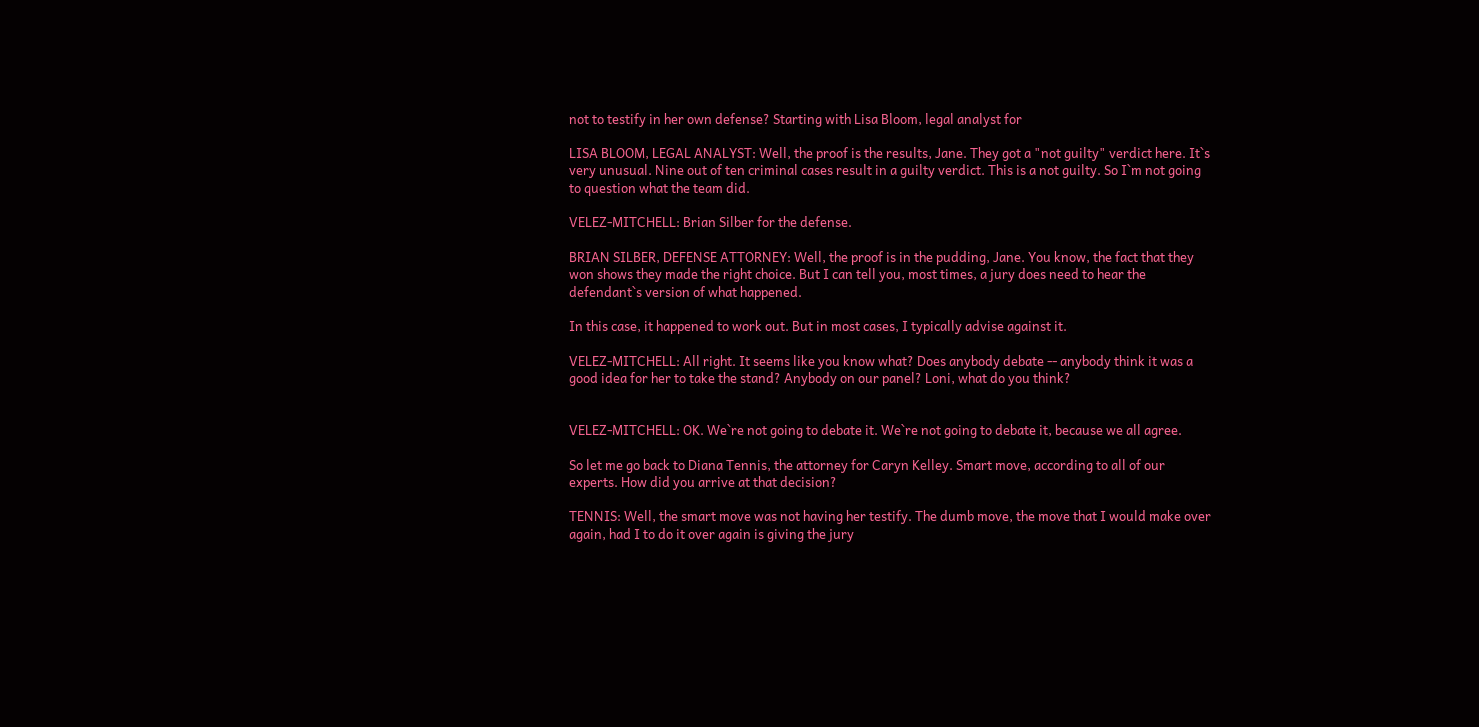not to testify in her own defense? Starting with Lisa Bloom, legal analyst for

LISA BLOOM, LEGAL ANALYST: Well, the proof is the results, Jane. They got a "not guilty" verdict here. It`s very unusual. Nine out of ten criminal cases result in a guilty verdict. This is a not guilty. So I`m not going to question what the team did.

VELEZ-MITCHELL: Brian Silber for the defense.

BRIAN SILBER, DEFENSE ATTORNEY: Well, the proof is in the pudding, Jane. You know, the fact that they won shows they made the right choice. But I can tell you, most times, a jury does need to hear the defendant`s version of what happened.

In this case, it happened to work out. But in most cases, I typically advise against it.

VELEZ-MITCHELL: All right. It seems like you know what? Does anybody debate -- anybody think it was a good idea for her to take the stand? Anybody on our panel? Loni, what do you think?


VELEZ-MITCHELL: OK. We`re not going to debate it. We`re not going to debate it, because we all agree.

So let me go back to Diana Tennis, the attorney for Caryn Kelley. Smart move, according to all of our experts. How did you arrive at that decision?

TENNIS: Well, the smart move was not having her testify. The dumb move, the move that I would make over again, had I to do it over again is giving the jury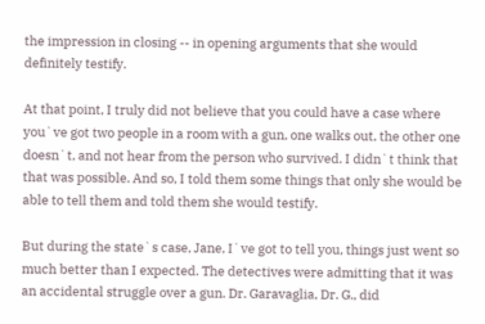the impression in closing -- in opening arguments that she would definitely testify.

At that point, I truly did not believe that you could have a case where you`ve got two people in a room with a gun, one walks out, the other one doesn`t, and not hear from the person who survived. I didn`t think that that was possible. And so, I told them some things that only she would be able to tell them and told them she would testify.

But during the state`s case, Jane, I`ve got to tell you, things just went so much better than I expected. The detectives were admitting that it was an accidental struggle over a gun. Dr. Garavaglia, Dr. G., did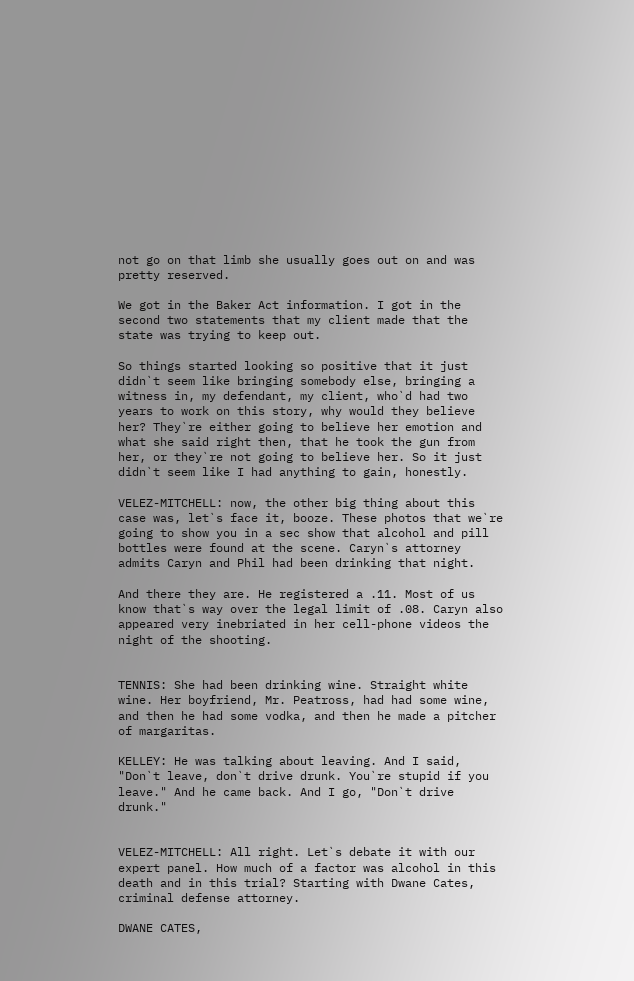not go on that limb she usually goes out on and was pretty reserved.

We got in the Baker Act information. I got in the second two statements that my client made that the state was trying to keep out.

So things started looking so positive that it just didn`t seem like bringing somebody else, bringing a witness in, my defendant, my client, who`d had two years to work on this story, why would they believe her? They`re either going to believe her emotion and what she said right then, that he took the gun from her, or they`re not going to believe her. So it just didn`t seem like I had anything to gain, honestly.

VELEZ-MITCHELL: now, the other big thing about this case was, let`s face it, booze. These photos that we`re going to show you in a sec show that alcohol and pill bottles were found at the scene. Caryn`s attorney admits Caryn and Phil had been drinking that night.

And there they are. He registered a .11. Most of us know that`s way over the legal limit of .08. Caryn also appeared very inebriated in her cell-phone videos the night of the shooting.


TENNIS: She had been drinking wine. Straight white wine. Her boyfriend, Mr. Peatross, had had some wine, and then he had some vodka, and then he made a pitcher of margaritas.

KELLEY: He was talking about leaving. And I said, "Don`t leave, don`t drive drunk. You`re stupid if you leave." And he came back. And I go, "Don`t drive drunk."


VELEZ-MITCHELL: All right. Let`s debate it with our expert panel. How much of a factor was alcohol in this death and in this trial? Starting with Dwane Cates, criminal defense attorney.

DWANE CATES,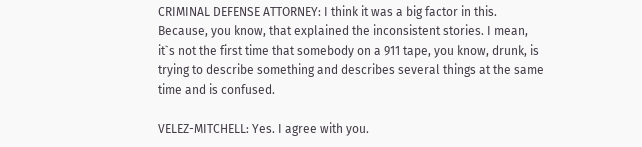CRIMINAL DEFENSE ATTORNEY: I think it was a big factor in this. Because, you know, that explained the inconsistent stories. I mean, it`s not the first time that somebody on a 911 tape, you know, drunk, is trying to describe something and describes several things at the same time and is confused.

VELEZ-MITCHELL: Yes. I agree with you.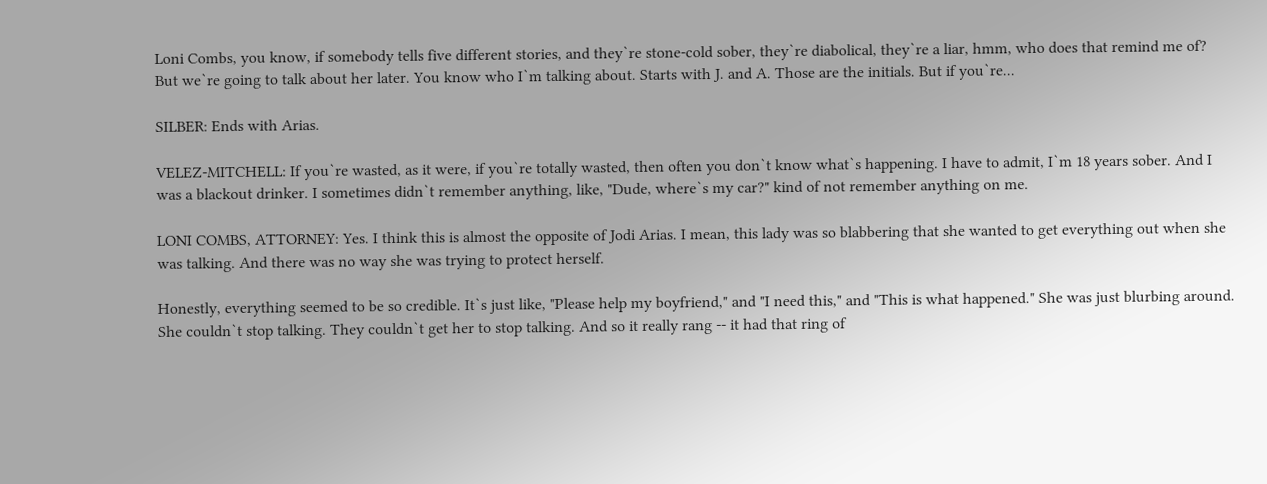Loni Combs, you know, if somebody tells five different stories, and they`re stone-cold sober, they`re diabolical, they`re a liar, hmm, who does that remind me of? But we`re going to talk about her later. You know who I`m talking about. Starts with J. and A. Those are the initials. But if you`re...

SILBER: Ends with Arias.

VELEZ-MITCHELL: If you`re wasted, as it were, if you`re totally wasted, then often you don`t know what`s happening. I have to admit, I`m 18 years sober. And I was a blackout drinker. I sometimes didn`t remember anything, like, "Dude, where`s my car?" kind of not remember anything on me.

LONI COMBS, ATTORNEY: Yes. I think this is almost the opposite of Jodi Arias. I mean, this lady was so blabbering that she wanted to get everything out when she was talking. And there was no way she was trying to protect herself.

Honestly, everything seemed to be so credible. It`s just like, "Please help my boyfriend," and "I need this," and "This is what happened." She was just blurbing around. She couldn`t stop talking. They couldn`t get her to stop talking. And so it really rang -- it had that ring of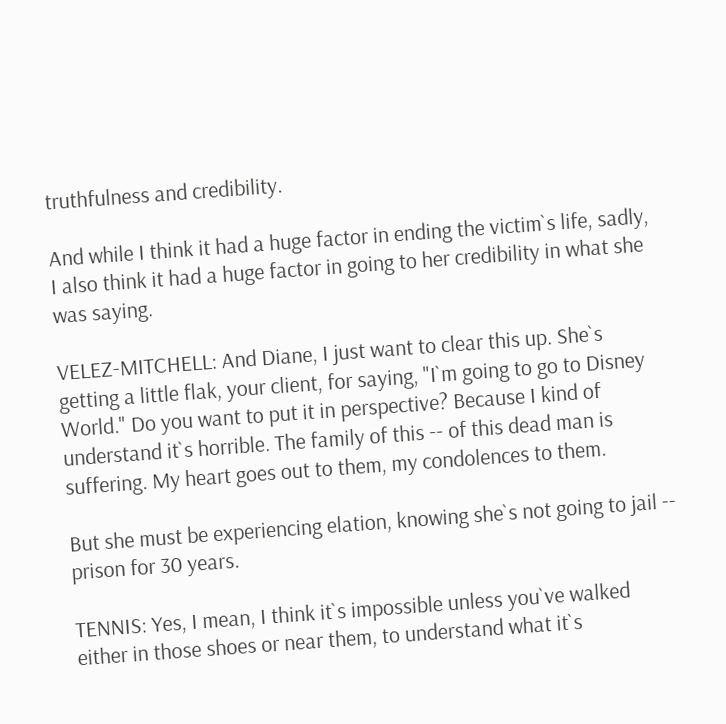truthfulness and credibility.

And while I think it had a huge factor in ending the victim`s life, sadly, I also think it had a huge factor in going to her credibility in what she was saying.

VELEZ-MITCHELL: And Diane, I just want to clear this up. She`s getting a little flak, your client, for saying, "I`m going to go to Disney World." Do you want to put it in perspective? Because I kind of understand it`s horrible. The family of this -- of this dead man is suffering. My heart goes out to them, my condolences to them.

But she must be experiencing elation, knowing she`s not going to jail -- prison for 30 years.

TENNIS: Yes, I mean, I think it`s impossible unless you`ve walked either in those shoes or near them, to understand what it`s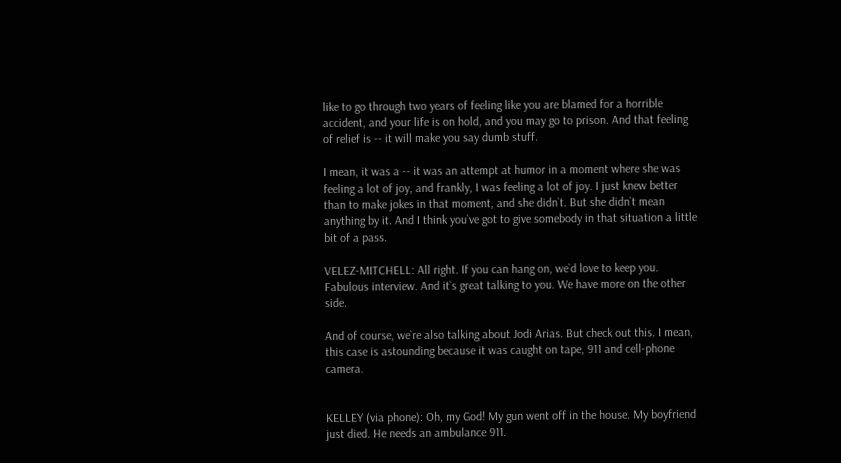like to go through two years of feeling like you are blamed for a horrible accident, and your life is on hold, and you may go to prison. And that feeling of relief is -- it will make you say dumb stuff.

I mean, it was a -- it was an attempt at humor in a moment where she was feeling a lot of joy, and frankly, I was feeling a lot of joy. I just knew better than to make jokes in that moment, and she didn`t. But she didn`t mean anything by it. And I think you`ve got to give somebody in that situation a little bit of a pass.

VELEZ-MITCHELL: All right. If you can hang on, we`d love to keep you. Fabulous interview. And it`s great talking to you. We have more on the other side.

And of course, we`re also talking about Jodi Arias. But check out this. I mean, this case is astounding because it was caught on tape, 911 and cell-phone camera.


KELLEY (via phone): Oh, my God! My gun went off in the house. My boyfriend just died. He needs an ambulance 911.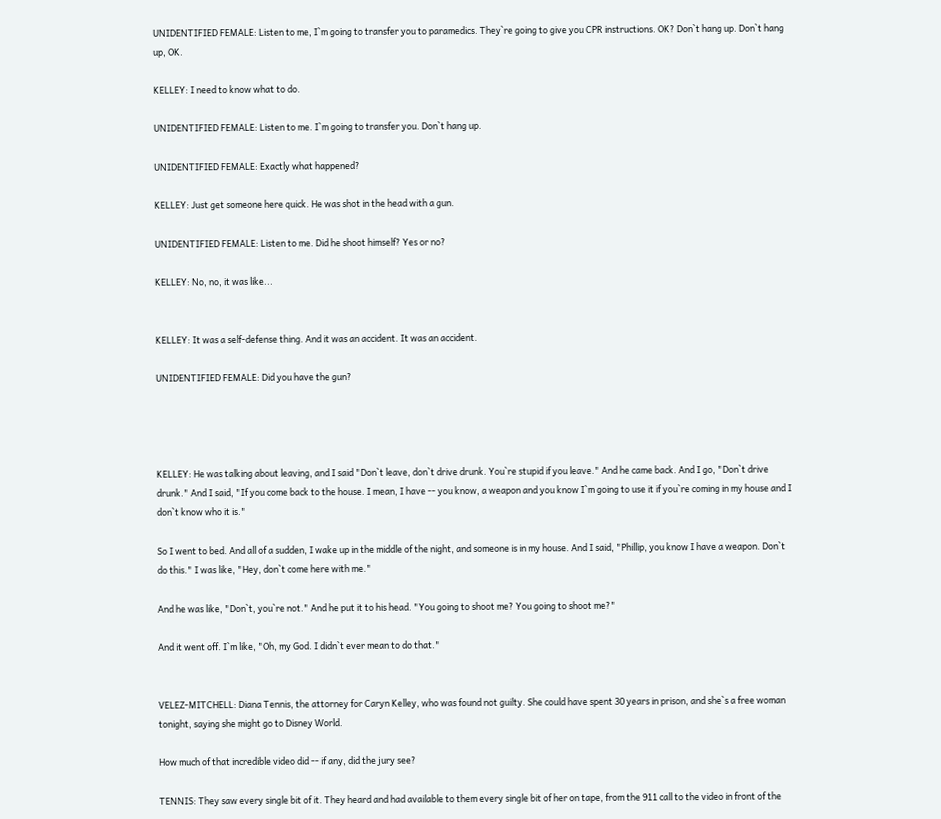UNIDENTIFIED FEMALE: Listen to me, I`m going to transfer you to paramedics. They`re going to give you CPR instructions. OK? Don`t hang up. Don`t hang up, OK.

KELLEY: I need to know what to do.

UNIDENTIFIED FEMALE: Listen to me. I`m going to transfer you. Don`t hang up.

UNIDENTIFIED FEMALE: Exactly what happened?

KELLEY: Just get someone here quick. He was shot in the head with a gun.

UNIDENTIFIED FEMALE: Listen to me. Did he shoot himself? Yes or no?

KELLEY: No, no, it was like...


KELLEY: It was a self-defense thing. And it was an accident. It was an accident.

UNIDENTIFIED FEMALE: Did you have the gun?




KELLEY: He was talking about leaving, and I said "Don`t leave, don`t drive drunk. You`re stupid if you leave." And he came back. And I go, "Don`t drive drunk." And I said, "If you come back to the house. I mean, I have -- you know, a weapon and you know I`m going to use it if you`re coming in my house and I don`t know who it is."

So I went to bed. And all of a sudden, I wake up in the middle of the night, and someone is in my house. And I said, "Phillip, you know I have a weapon. Don`t do this." I was like, "Hey, don`t come here with me."

And he was like, "Don`t, you`re not." And he put it to his head. "You going to shoot me? You going to shoot me?"

And it went off. I`m like, "Oh, my God. I didn`t ever mean to do that."


VELEZ-MITCHELL: Diana Tennis, the attorney for Caryn Kelley, who was found not guilty. She could have spent 30 years in prison, and she`s a free woman tonight, saying she might go to Disney World.

How much of that incredible video did -- if any, did the jury see?

TENNIS: They saw every single bit of it. They heard and had available to them every single bit of her on tape, from the 911 call to the video in front of the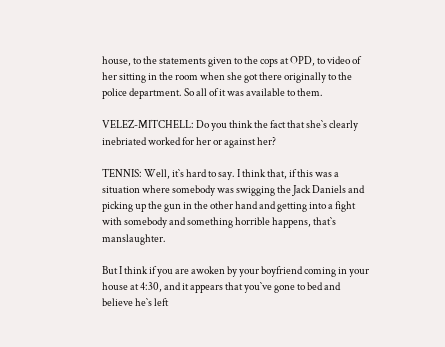house, to the statements given to the cops at OPD, to video of her sitting in the room when she got there originally to the police department. So all of it was available to them.

VELEZ-MITCHELL: Do you think the fact that she`s clearly inebriated worked for her or against her?

TENNIS: Well, it`s hard to say. I think that, if this was a situation where somebody was swigging the Jack Daniels and picking up the gun in the other hand and getting into a fight with somebody and something horrible happens, that`s manslaughter.

But I think if you are awoken by your boyfriend coming in your house at 4:30, and it appears that you`ve gone to bed and believe he`s left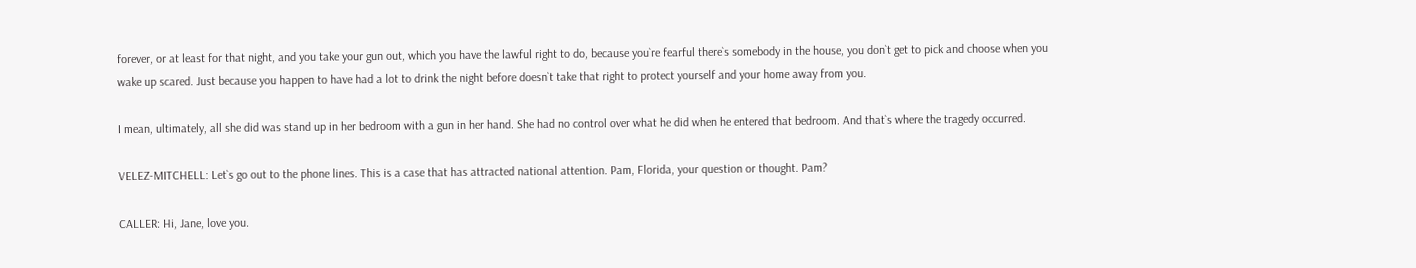forever, or at least for that night, and you take your gun out, which you have the lawful right to do, because you`re fearful there`s somebody in the house, you don`t get to pick and choose when you wake up scared. Just because you happen to have had a lot to drink the night before doesn`t take that right to protect yourself and your home away from you.

I mean, ultimately, all she did was stand up in her bedroom with a gun in her hand. She had no control over what he did when he entered that bedroom. And that`s where the tragedy occurred.

VELEZ-MITCHELL: Let`s go out to the phone lines. This is a case that has attracted national attention. Pam, Florida, your question or thought. Pam?

CALLER: Hi, Jane, love you.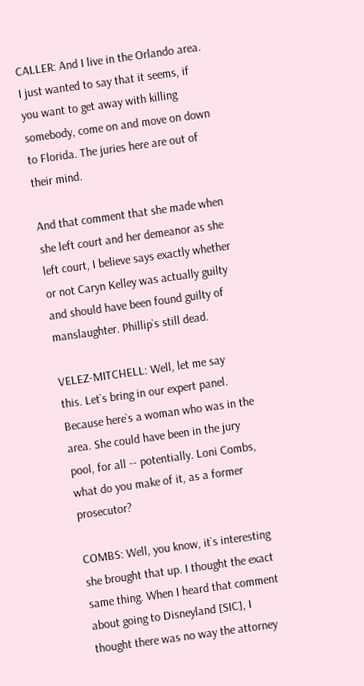CALLER: And I live in the Orlando area. I just wanted to say that it seems, if you want to get away with killing somebody, come on and move on down to Florida. The juries here are out of their mind.

And that comment that she made when she left court and her demeanor as she left court, I believe says exactly whether or not Caryn Kelley was actually guilty and should have been found guilty of manslaughter. Phillip`s still dead.

VELEZ-MITCHELL: Well, let me say this. Let`s bring in our expert panel. Because here`s a woman who was in the area. She could have been in the jury pool, for all -- potentially. Loni Combs, what do you make of it, as a former prosecutor?

COMBS: Well, you know, it`s interesting she brought that up. I thought the exact same thing. When I heard that comment about going to Disneyland [SIC], I thought there was no way the attorney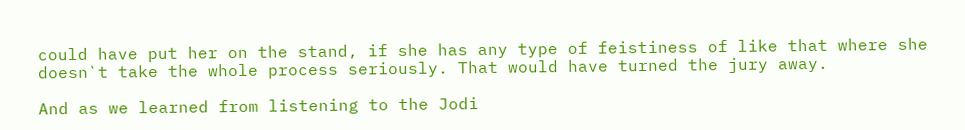could have put her on the stand, if she has any type of feistiness of like that where she doesn`t take the whole process seriously. That would have turned the jury away.

And as we learned from listening to the Jodi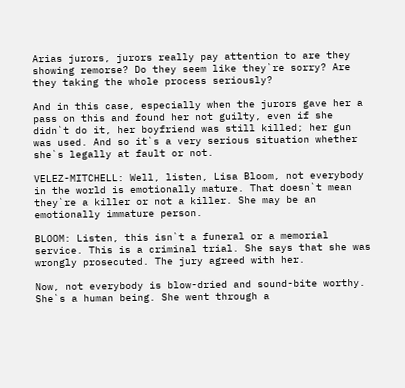Arias jurors, jurors really pay attention to are they showing remorse? Do they seem like they`re sorry? Are they taking the whole process seriously?

And in this case, especially when the jurors gave her a pass on this and found her not guilty, even if she didn`t do it, her boyfriend was still killed; her gun was used. And so it`s a very serious situation whether she`s legally at fault or not.

VELEZ-MITCHELL: Well, listen, Lisa Bloom, not everybody in the world is emotionally mature. That doesn`t mean they`re a killer or not a killer. She may be an emotionally immature person.

BLOOM: Listen, this isn`t a funeral or a memorial service. This is a criminal trial. She says that she was wrongly prosecuted. The jury agreed with her.

Now, not everybody is blow-dried and sound-bite worthy. She`s a human being. She went through a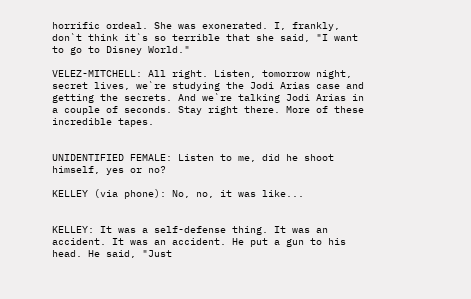horrific ordeal. She was exonerated. I, frankly, don`t think it`s so terrible that she said, "I want to go to Disney World."

VELEZ-MITCHELL: All right. Listen, tomorrow night, secret lives, we`re studying the Jodi Arias case and getting the secrets. And we`re talking Jodi Arias in a couple of seconds. Stay right there. More of these incredible tapes.


UNIDENTIFIED FEMALE: Listen to me, did he shoot himself, yes or no?

KELLEY (via phone): No, no, it was like...


KELLEY: It was a self-defense thing. It was an accident. It was an accident. He put a gun to his head. He said, "Just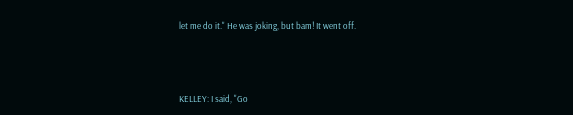let me do it." He was joking, but bam! It went off.




KELLEY: I said, "Go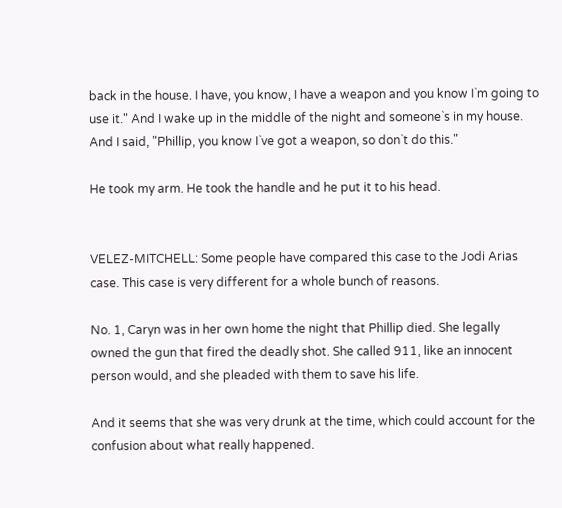back in the house. I have, you know, I have a weapon and you know I`m going to use it." And I wake up in the middle of the night and someone`s in my house. And I said, "Phillip, you know I`ve got a weapon, so don`t do this."

He took my arm. He took the handle and he put it to his head.


VELEZ-MITCHELL: Some people have compared this case to the Jodi Arias case. This case is very different for a whole bunch of reasons.

No. 1, Caryn was in her own home the night that Phillip died. She legally owned the gun that fired the deadly shot. She called 911, like an innocent person would, and she pleaded with them to save his life.

And it seems that she was very drunk at the time, which could account for the confusion about what really happened.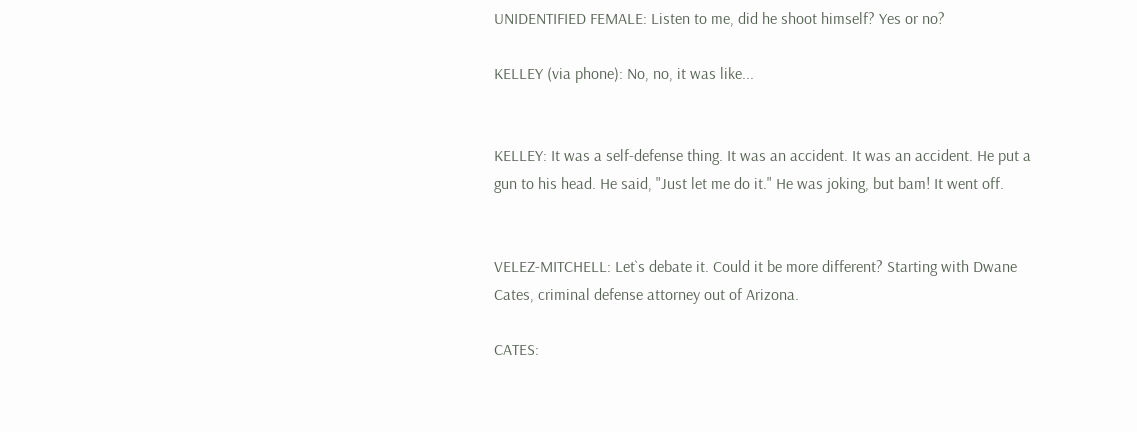UNIDENTIFIED FEMALE: Listen to me, did he shoot himself? Yes or no?

KELLEY (via phone): No, no, it was like...


KELLEY: It was a self-defense thing. It was an accident. It was an accident. He put a gun to his head. He said, "Just let me do it." He was joking, but bam! It went off.


VELEZ-MITCHELL: Let`s debate it. Could it be more different? Starting with Dwane Cates, criminal defense attorney out of Arizona.

CATES: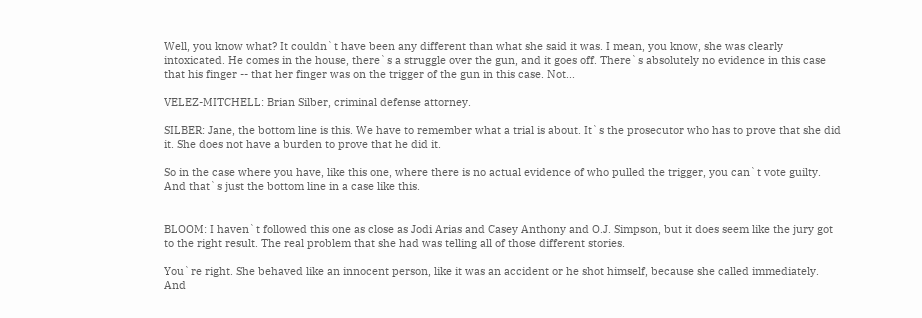Well, you know what? It couldn`t have been any different than what she said it was. I mean, you know, she was clearly intoxicated. He comes in the house, there`s a struggle over the gun, and it goes off. There`s absolutely no evidence in this case that his finger -- that her finger was on the trigger of the gun in this case. Not...

VELEZ-MITCHELL: Brian Silber, criminal defense attorney.

SILBER: Jane, the bottom line is this. We have to remember what a trial is about. It`s the prosecutor who has to prove that she did it. She does not have a burden to prove that he did it.

So in the case where you have, like this one, where there is no actual evidence of who pulled the trigger, you can`t vote guilty. And that`s just the bottom line in a case like this.


BLOOM: I haven`t followed this one as close as Jodi Arias and Casey Anthony and O.J. Simpson, but it does seem like the jury got to the right result. The real problem that she had was telling all of those different stories.

You`re right. She behaved like an innocent person, like it was an accident or he shot himself, because she called immediately. And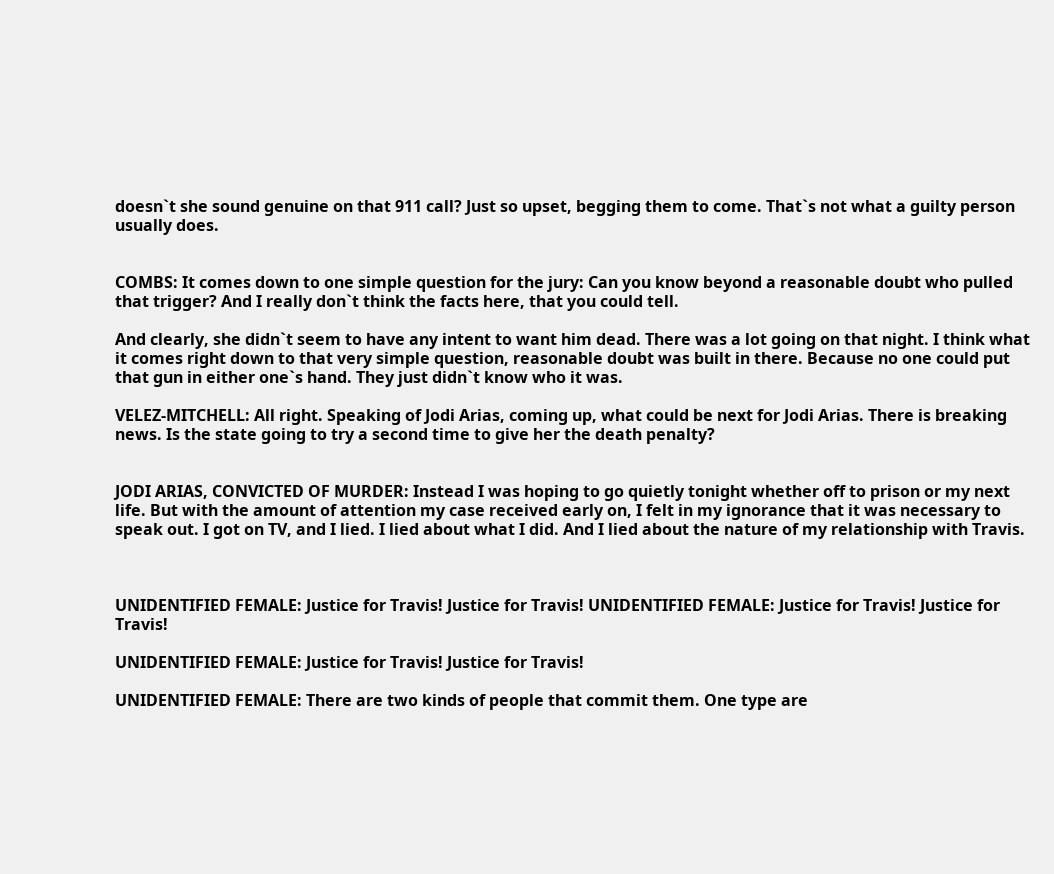doesn`t she sound genuine on that 911 call? Just so upset, begging them to come. That`s not what a guilty person usually does.


COMBS: It comes down to one simple question for the jury: Can you know beyond a reasonable doubt who pulled that trigger? And I really don`t think the facts here, that you could tell.

And clearly, she didn`t seem to have any intent to want him dead. There was a lot going on that night. I think what it comes right down to that very simple question, reasonable doubt was built in there. Because no one could put that gun in either one`s hand. They just didn`t know who it was.

VELEZ-MITCHELL: All right. Speaking of Jodi Arias, coming up, what could be next for Jodi Arias. There is breaking news. Is the state going to try a second time to give her the death penalty?


JODI ARIAS, CONVICTED OF MURDER: Instead I was hoping to go quietly tonight whether off to prison or my next life. But with the amount of attention my case received early on, I felt in my ignorance that it was necessary to speak out. I got on TV, and I lied. I lied about what I did. And I lied about the nature of my relationship with Travis.



UNIDENTIFIED FEMALE: Justice for Travis! Justice for Travis! UNIDENTIFIED FEMALE: Justice for Travis! Justice for Travis!

UNIDENTIFIED FEMALE: Justice for Travis! Justice for Travis!

UNIDENTIFIED FEMALE: There are two kinds of people that commit them. One type are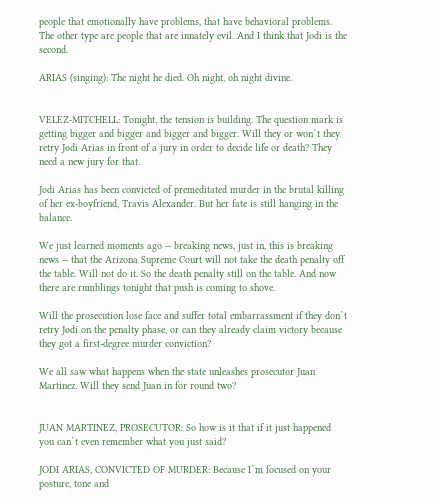people that emotionally have problems, that have behavioral problems. The other type are people that are innately evil. And I think that Jodi is the second.

ARIAS (singing): The night he died. Oh night, oh night divine.


VELEZ-MITCHELL: Tonight, the tension is building. The question mark is getting bigger and bigger and bigger and bigger. Will they or won`t they retry Jodi Arias in front of a jury in order to decide life or death? They need a new jury for that.

Jodi Arias has been convicted of premeditated murder in the brutal killing of her ex-boyfriend, Travis Alexander. But her fate is still hanging in the balance.

We just learned moments ago -- breaking news, just in, this is breaking news -- that the Arizona Supreme Court will not take the death penalty off the table. Will not do it. So the death penalty still on the table. And now there are rumblings tonight that push is coming to shove.

Will the prosecution lose face and suffer total embarrassment if they don`t retry Jodi on the penalty phase, or can they already claim victory because they got a first-degree murder conviction?

We all saw what happens when the state unleashes prosecutor Juan Martinez. Will they send Juan in for round two?


JUAN MARTINEZ, PROSECUTOR: So how is it that if it just happened you can`t even remember what you just said?

JODI ARIAS, CONVICTED OF MURDER: Because I`m focused on your posture, tone and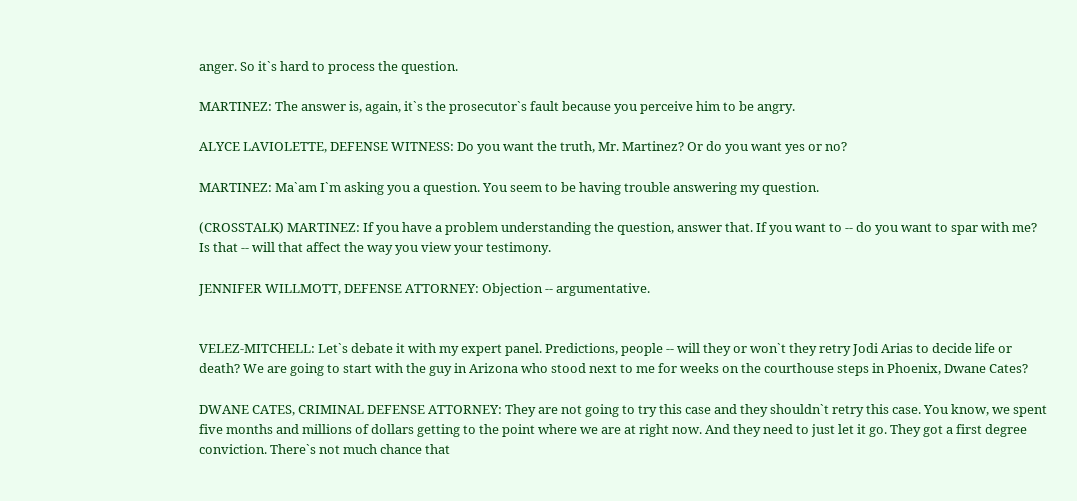anger. So it`s hard to process the question.

MARTINEZ: The answer is, again, it`s the prosecutor`s fault because you perceive him to be angry.

ALYCE LAVIOLETTE, DEFENSE WITNESS: Do you want the truth, Mr. Martinez? Or do you want yes or no?

MARTINEZ: Ma`am I`m asking you a question. You seem to be having trouble answering my question.

(CROSSTALK) MARTINEZ: If you have a problem understanding the question, answer that. If you want to -- do you want to spar with me? Is that -- will that affect the way you view your testimony.

JENNIFER WILLMOTT, DEFENSE ATTORNEY: Objection -- argumentative.


VELEZ-MITCHELL: Let`s debate it with my expert panel. Predictions, people -- will they or won`t they retry Jodi Arias to decide life or death? We are going to start with the guy in Arizona who stood next to me for weeks on the courthouse steps in Phoenix, Dwane Cates?

DWANE CATES, CRIMINAL DEFENSE ATTORNEY: They are not going to try this case and they shouldn`t retry this case. You know, we spent five months and millions of dollars getting to the point where we are at right now. And they need to just let it go. They got a first degree conviction. There`s not much chance that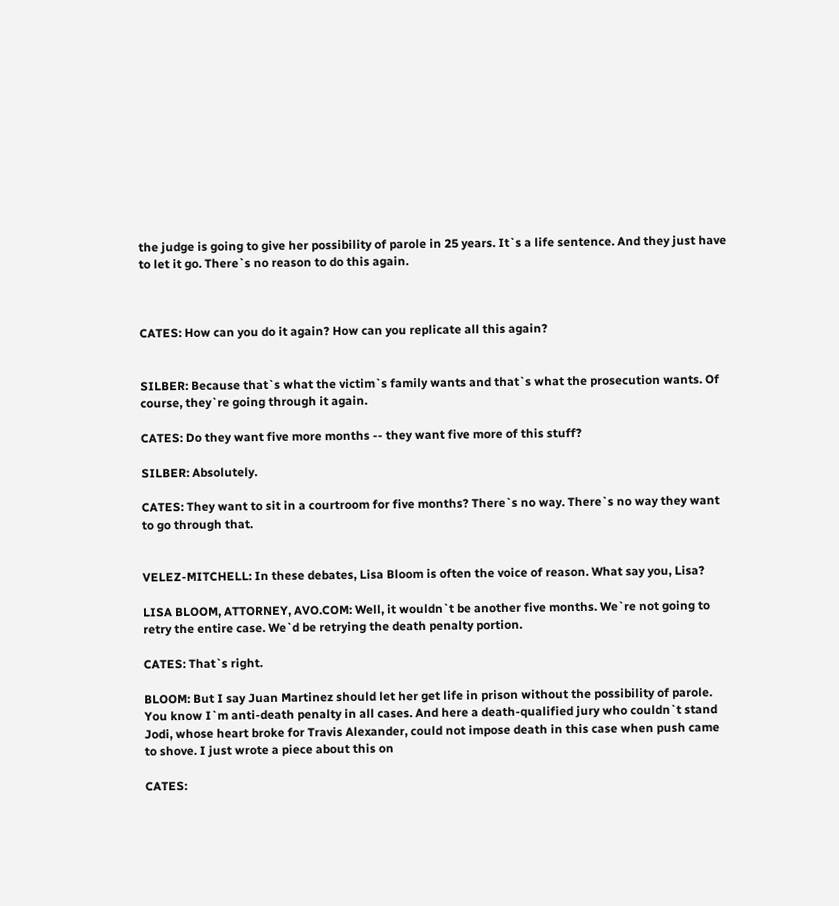the judge is going to give her possibility of parole in 25 years. It`s a life sentence. And they just have to let it go. There`s no reason to do this again.



CATES: How can you do it again? How can you replicate all this again?


SILBER: Because that`s what the victim`s family wants and that`s what the prosecution wants. Of course, they`re going through it again.

CATES: Do they want five more months -- they want five more of this stuff?

SILBER: Absolutely.

CATES: They want to sit in a courtroom for five months? There`s no way. There`s no way they want to go through that.


VELEZ-MITCHELL: In these debates, Lisa Bloom is often the voice of reason. What say you, Lisa?

LISA BLOOM, ATTORNEY, AVO.COM: Well, it wouldn`t be another five months. We`re not going to retry the entire case. We`d be retrying the death penalty portion.

CATES: That`s right.

BLOOM: But I say Juan Martinez should let her get life in prison without the possibility of parole. You know I`m anti-death penalty in all cases. And here a death-qualified jury who couldn`t stand Jodi, whose heart broke for Travis Alexander, could not impose death in this case when push came to shove. I just wrote a piece about this on

CATES: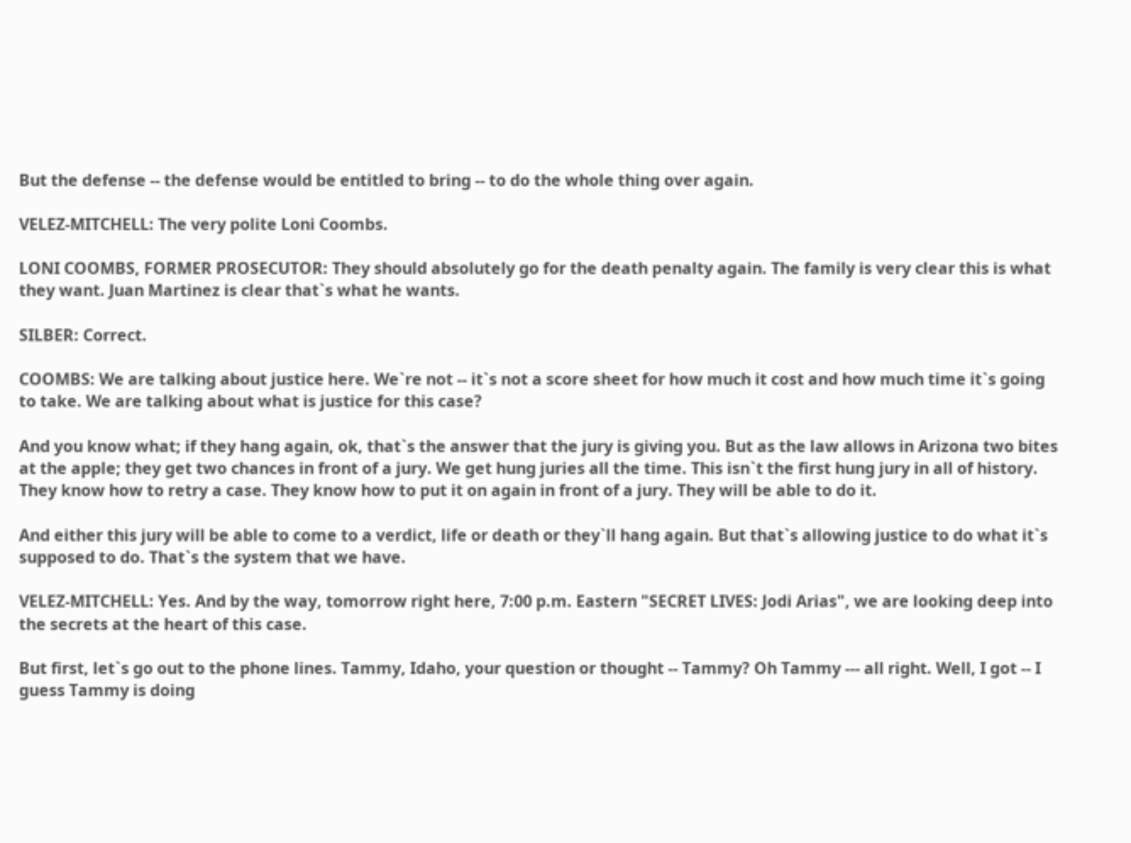But the defense -- the defense would be entitled to bring -- to do the whole thing over again.

VELEZ-MITCHELL: The very polite Loni Coombs.

LONI COOMBS, FORMER PROSECUTOR: They should absolutely go for the death penalty again. The family is very clear this is what they want. Juan Martinez is clear that`s what he wants.

SILBER: Correct.

COOMBS: We are talking about justice here. We`re not -- it`s not a score sheet for how much it cost and how much time it`s going to take. We are talking about what is justice for this case?

And you know what; if they hang again, ok, that`s the answer that the jury is giving you. But as the law allows in Arizona two bites at the apple; they get two chances in front of a jury. We get hung juries all the time. This isn`t the first hung jury in all of history. They know how to retry a case. They know how to put it on again in front of a jury. They will be able to do it.

And either this jury will be able to come to a verdict, life or death or they`ll hang again. But that`s allowing justice to do what it`s supposed to do. That`s the system that we have.

VELEZ-MITCHELL: Yes. And by the way, tomorrow right here, 7:00 p.m. Eastern "SECRET LIVES: Jodi Arias", we are looking deep into the secrets at the heart of this case.

But first, let`s go out to the phone lines. Tammy, Idaho, your question or thought -- Tammy? Oh Tammy --- all right. Well, I got -- I guess Tammy is doing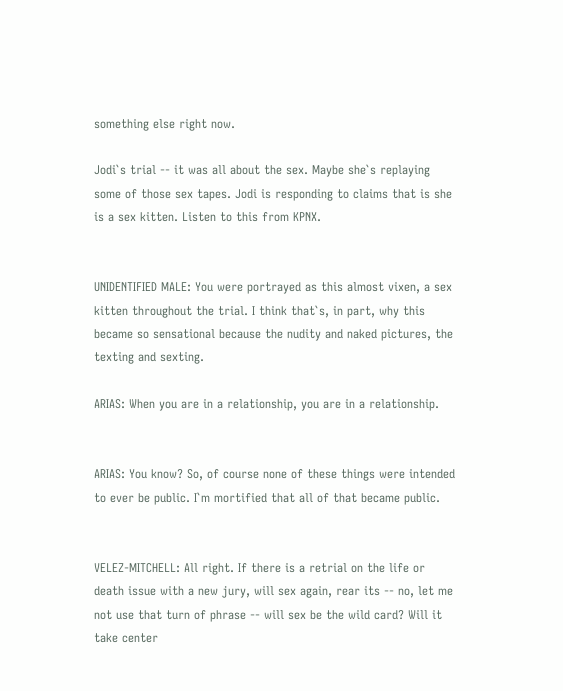something else right now.

Jodi`s trial -- it was all about the sex. Maybe she`s replaying some of those sex tapes. Jodi is responding to claims that is she is a sex kitten. Listen to this from KPNX.


UNIDENTIFIED MALE: You were portrayed as this almost vixen, a sex kitten throughout the trial. I think that`s, in part, why this became so sensational because the nudity and naked pictures, the texting and sexting.

ARIAS: When you are in a relationship, you are in a relationship.


ARIAS: You know? So, of course none of these things were intended to ever be public. I`m mortified that all of that became public.


VELEZ-MITCHELL: All right. If there is a retrial on the life or death issue with a new jury, will sex again, rear its -- no, let me not use that turn of phrase -- will sex be the wild card? Will it take center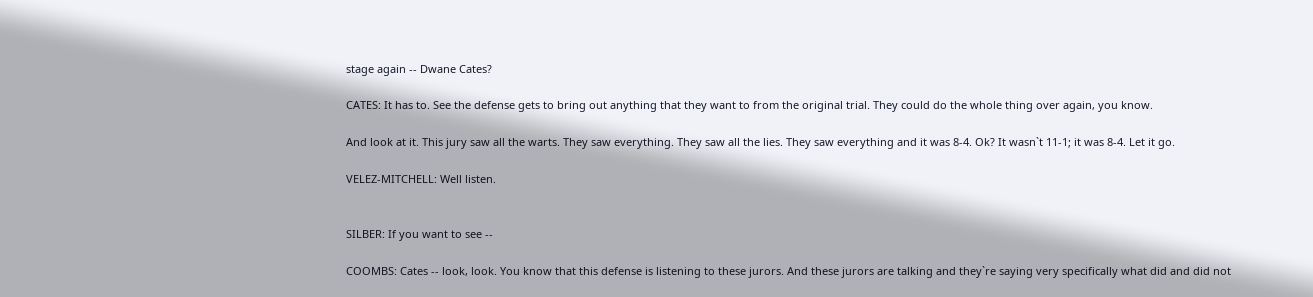stage again -- Dwane Cates?

CATES: It has to. See the defense gets to bring out anything that they want to from the original trial. They could do the whole thing over again, you know.

And look at it. This jury saw all the warts. They saw everything. They saw all the lies. They saw everything and it was 8-4. Ok? It wasn`t 11-1; it was 8-4. Let it go.

VELEZ-MITCHELL: Well listen.


SILBER: If you want to see --

COOMBS: Cates -- look, look. You know that this defense is listening to these jurors. And these jurors are talking and they`re saying very specifically what did and did not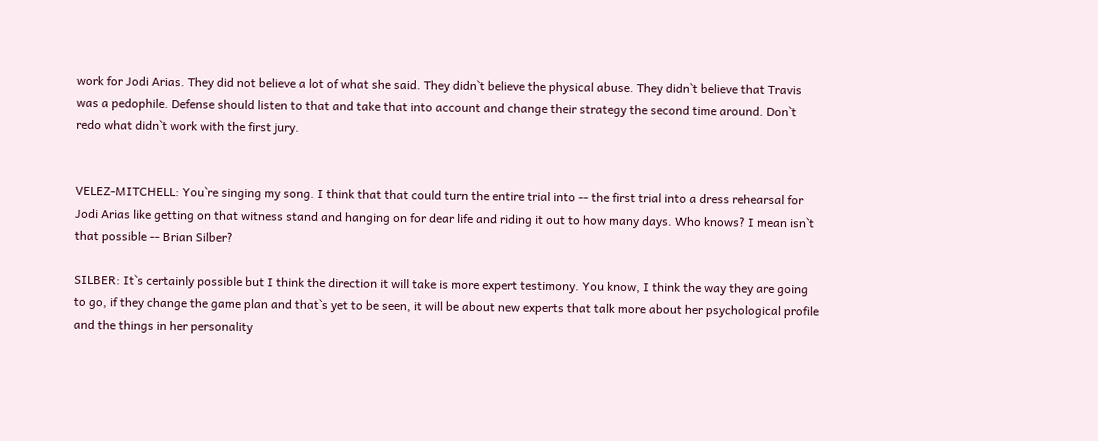work for Jodi Arias. They did not believe a lot of what she said. They didn`t believe the physical abuse. They didn`t believe that Travis was a pedophile. Defense should listen to that and take that into account and change their strategy the second time around. Don`t redo what didn`t work with the first jury.


VELEZ-MITCHELL: You`re singing my song. I think that that could turn the entire trial into -- the first trial into a dress rehearsal for Jodi Arias like getting on that witness stand and hanging on for dear life and riding it out to how many days. Who knows? I mean isn`t that possible -- Brian Silber?

SILBER: It`s certainly possible but I think the direction it will take is more expert testimony. You know, I think the way they are going to go, if they change the game plan and that`s yet to be seen, it will be about new experts that talk more about her psychological profile and the things in her personality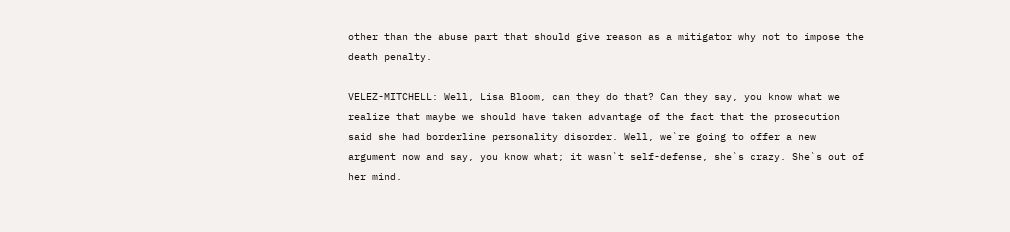other than the abuse part that should give reason as a mitigator why not to impose the death penalty.

VELEZ-MITCHELL: Well, Lisa Bloom, can they do that? Can they say, you know what we realize that maybe we should have taken advantage of the fact that the prosecution said she had borderline personality disorder. Well, we`re going to offer a new argument now and say, you know what; it wasn`t self-defense, she`s crazy. She`s out of her mind.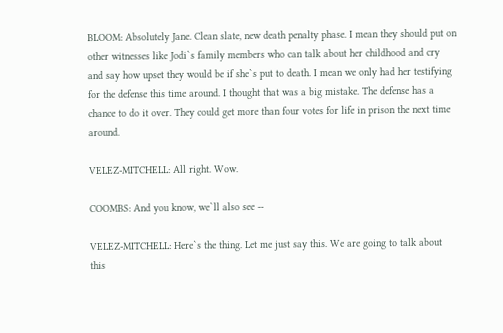BLOOM: Absolutely Jane. Clean slate, new death penalty phase. I mean they should put on other witnesses like Jodi`s family members who can talk about her childhood and cry and say how upset they would be if she`s put to death. I mean we only had her testifying for the defense this time around. I thought that was a big mistake. The defense has a chance to do it over. They could get more than four votes for life in prison the next time around.

VELEZ-MITCHELL: All right. Wow.

COOMBS: And you know, we`ll also see --

VELEZ-MITCHELL: Here`s the thing. Let me just say this. We are going to talk about this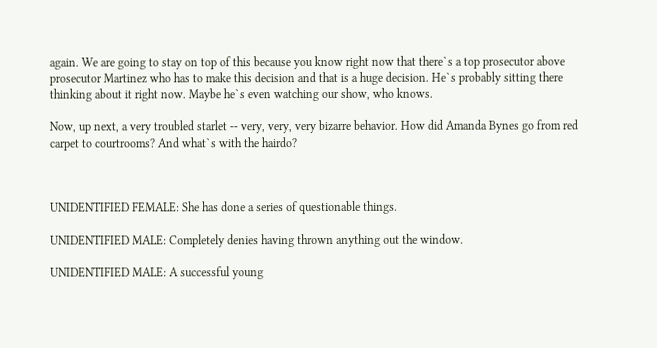again. We are going to stay on top of this because you know right now that there`s a top prosecutor above prosecutor Martinez who has to make this decision and that is a huge decision. He`s probably sitting there thinking about it right now. Maybe he`s even watching our show, who knows.

Now, up next, a very troubled starlet -- very, very, very bizarre behavior. How did Amanda Bynes go from red carpet to courtrooms? And what`s with the hairdo?



UNIDENTIFIED FEMALE: She has done a series of questionable things.

UNIDENTIFIED MALE: Completely denies having thrown anything out the window.

UNIDENTIFIED MALE: A successful young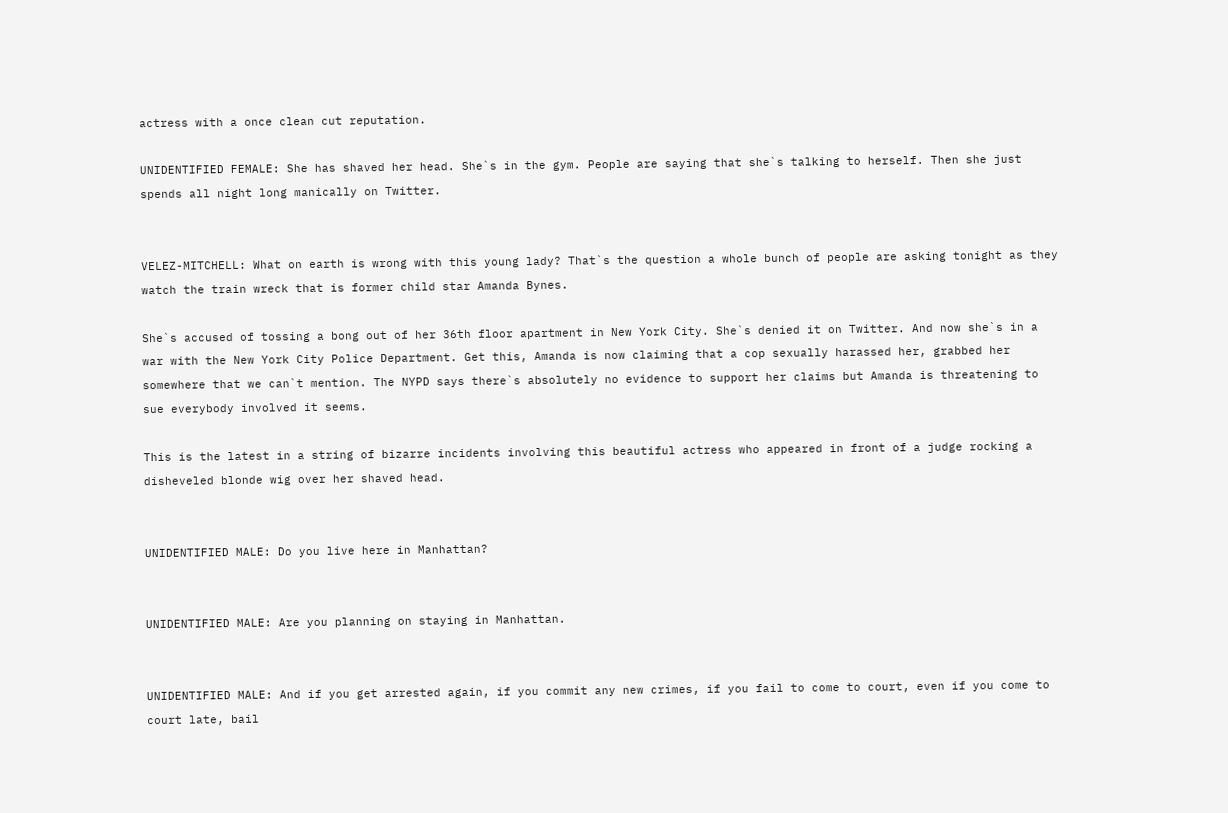actress with a once clean cut reputation.

UNIDENTIFIED FEMALE: She has shaved her head. She`s in the gym. People are saying that she`s talking to herself. Then she just spends all night long manically on Twitter.


VELEZ-MITCHELL: What on earth is wrong with this young lady? That`s the question a whole bunch of people are asking tonight as they watch the train wreck that is former child star Amanda Bynes.

She`s accused of tossing a bong out of her 36th floor apartment in New York City. She`s denied it on Twitter. And now she`s in a war with the New York City Police Department. Get this, Amanda is now claiming that a cop sexually harassed her, grabbed her somewhere that we can`t mention. The NYPD says there`s absolutely no evidence to support her claims but Amanda is threatening to sue everybody involved it seems.

This is the latest in a string of bizarre incidents involving this beautiful actress who appeared in front of a judge rocking a disheveled blonde wig over her shaved head.


UNIDENTIFIED MALE: Do you live here in Manhattan?


UNIDENTIFIED MALE: Are you planning on staying in Manhattan.


UNIDENTIFIED MALE: And if you get arrested again, if you commit any new crimes, if you fail to come to court, even if you come to court late, bail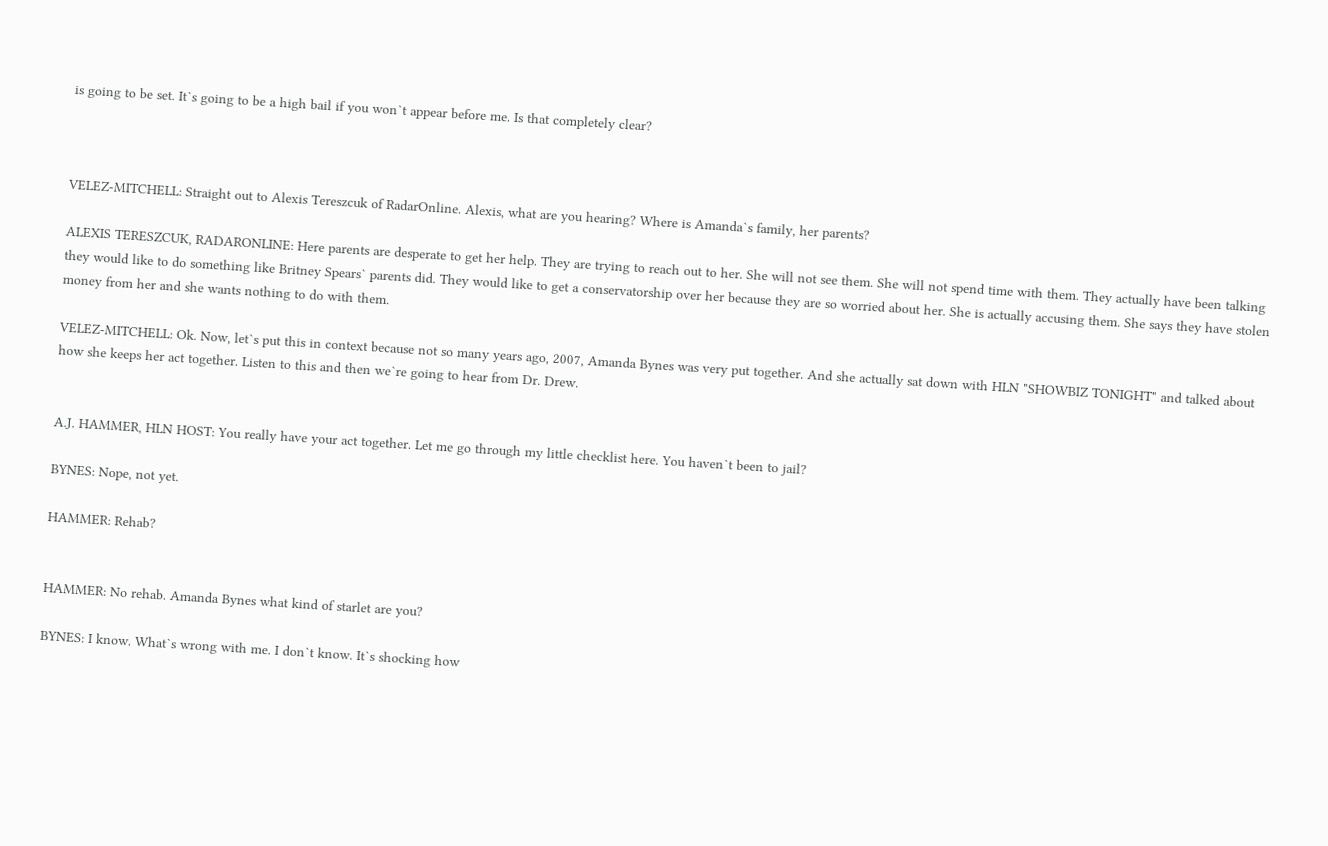is going to be set. It`s going to be a high bail if you won`t appear before me. Is that completely clear?



VELEZ-MITCHELL: Straight out to Alexis Tereszcuk of RadarOnline. Alexis, what are you hearing? Where is Amanda`s family, her parents?

ALEXIS TERESZCUK, RADARONLINE: Here parents are desperate to get her help. They are trying to reach out to her. She will not see them. She will not spend time with them. They actually have been talking they would like to do something like Britney Spears` parents did. They would like to get a conservatorship over her because they are so worried about her. She is actually accusing them. She says they have stolen money from her and she wants nothing to do with them.

VELEZ-MITCHELL: Ok. Now, let`s put this in context because not so many years ago, 2007, Amanda Bynes was very put together. And she actually sat down with HLN "SHOWBIZ TONIGHT" and talked about how she keeps her act together. Listen to this and then we`re going to hear from Dr. Drew.


A.J. HAMMER, HLN HOST: You really have your act together. Let me go through my little checklist here. You haven`t been to jail?

BYNES: Nope, not yet.

HAMMER: Rehab?


HAMMER: No rehab. Amanda Bynes what kind of starlet are you?

BYNES: I know. What`s wrong with me. I don`t know. It`s shocking how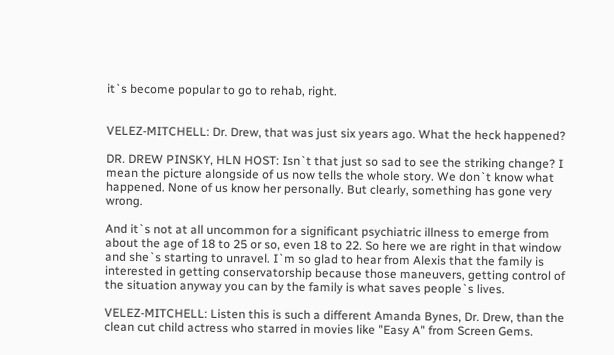it`s become popular to go to rehab, right.


VELEZ-MITCHELL: Dr. Drew, that was just six years ago. What the heck happened?

DR. DREW PINSKY, HLN HOST: Isn`t that just so sad to see the striking change? I mean the picture alongside of us now tells the whole story. We don`t know what happened. None of us know her personally. But clearly, something has gone very wrong.

And it`s not at all uncommon for a significant psychiatric illness to emerge from about the age of 18 to 25 or so, even 18 to 22. So here we are right in that window and she`s starting to unravel. I`m so glad to hear from Alexis that the family is interested in getting conservatorship because those maneuvers, getting control of the situation anyway you can by the family is what saves people`s lives.

VELEZ-MITCHELL: Listen this is such a different Amanda Bynes, Dr. Drew, than the clean cut child actress who starred in movies like "Easy A" from Screen Gems.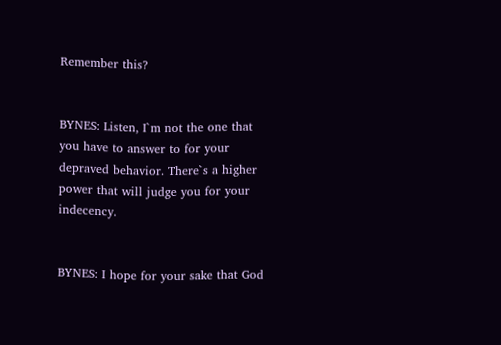Remember this?


BYNES: Listen, I`m not the one that you have to answer to for your depraved behavior. There`s a higher power that will judge you for your indecency.


BYNES: I hope for your sake that God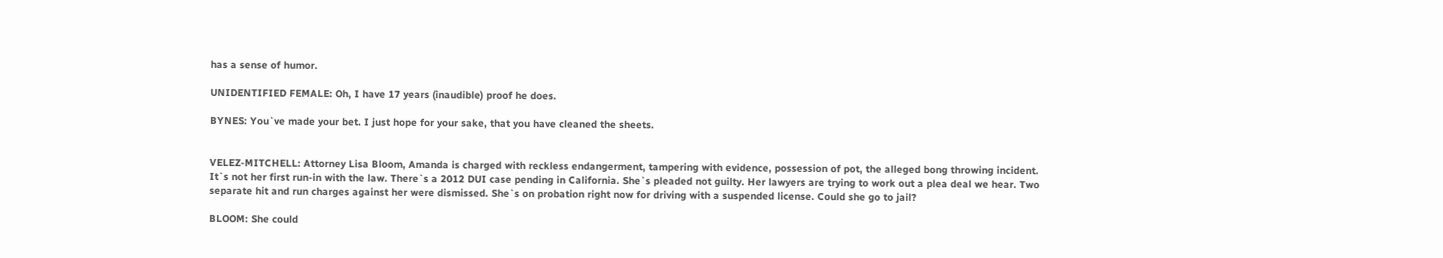has a sense of humor.

UNIDENTIFIED FEMALE: Oh, I have 17 years (inaudible) proof he does.

BYNES: You`ve made your bet. I just hope for your sake, that you have cleaned the sheets.


VELEZ-MITCHELL: Attorney Lisa Bloom, Amanda is charged with reckless endangerment, tampering with evidence, possession of pot, the alleged bong throwing incident. It`s not her first run-in with the law. There`s a 2012 DUI case pending in California. She`s pleaded not guilty. Her lawyers are trying to work out a plea deal we hear. Two separate hit and run charges against her were dismissed. She`s on probation right now for driving with a suspended license. Could she go to jail?

BLOOM: She could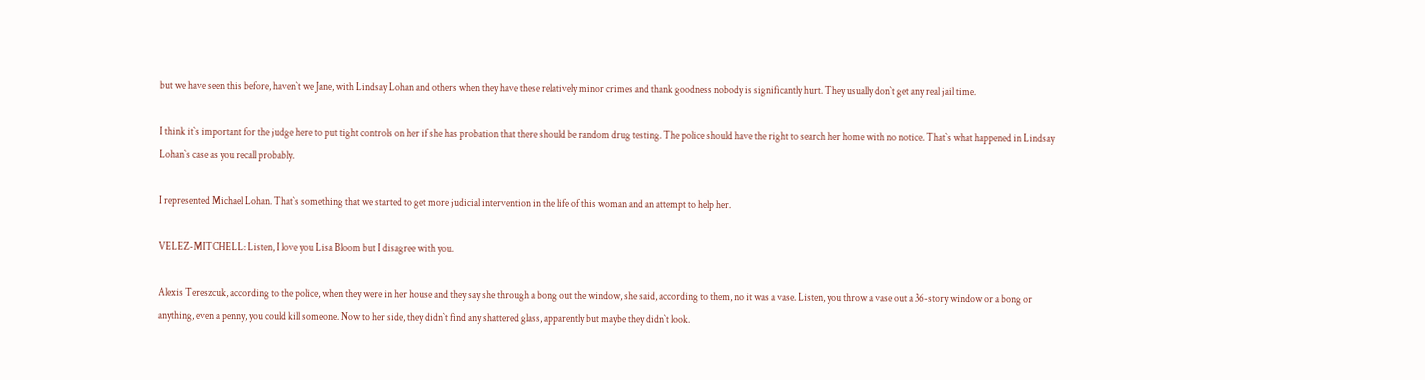but we have seen this before, haven`t we Jane, with Lindsay Lohan and others when they have these relatively minor crimes and thank goodness nobody is significantly hurt. They usually don`t get any real jail time.

I think it`s important for the judge here to put tight controls on her if she has probation that there should be random drug testing. The police should have the right to search her home with no notice. That`s what happened in Lindsay Lohan`s case as you recall probably.

I represented Michael Lohan. That`s something that we started to get more judicial intervention in the life of this woman and an attempt to help her.

VELEZ-MITCHELL: Listen, I love you Lisa Bloom but I disagree with you.

Alexis Tereszcuk, according to the police, when they were in her house and they say she through a bong out the window, she said, according to them, no it was a vase. Listen, you throw a vase out a 36-story window or a bong or anything, even a penny, you could kill someone. Now to her side, they didn`t find any shattered glass, apparently but maybe they didn`t look.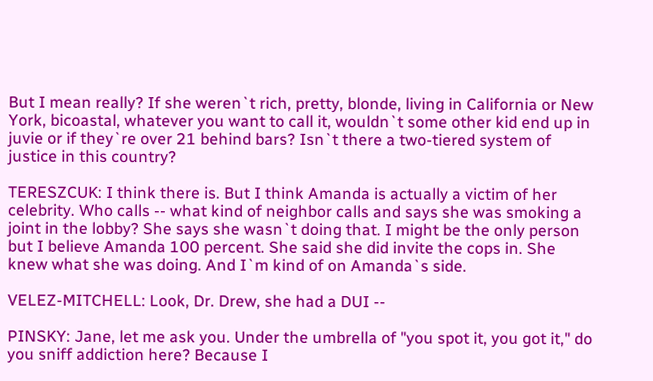But I mean really? If she weren`t rich, pretty, blonde, living in California or New York, bicoastal, whatever you want to call it, wouldn`t some other kid end up in juvie or if they`re over 21 behind bars? Isn`t there a two-tiered system of justice in this country?

TERESZCUK: I think there is. But I think Amanda is actually a victim of her celebrity. Who calls -- what kind of neighbor calls and says she was smoking a joint in the lobby? She says she wasn`t doing that. I might be the only person but I believe Amanda 100 percent. She said she did invite the cops in. She knew what she was doing. And I`m kind of on Amanda`s side.

VELEZ-MITCHELL: Look, Dr. Drew, she had a DUI --

PINSKY: Jane, let me ask you. Under the umbrella of "you spot it, you got it," do you sniff addiction here? Because I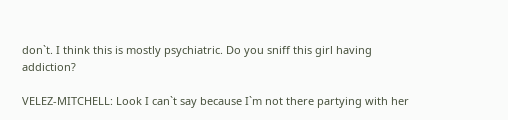don`t. I think this is mostly psychiatric. Do you sniff this girl having addiction?

VELEZ-MITCHELL: Look I can`t say because I`m not there partying with her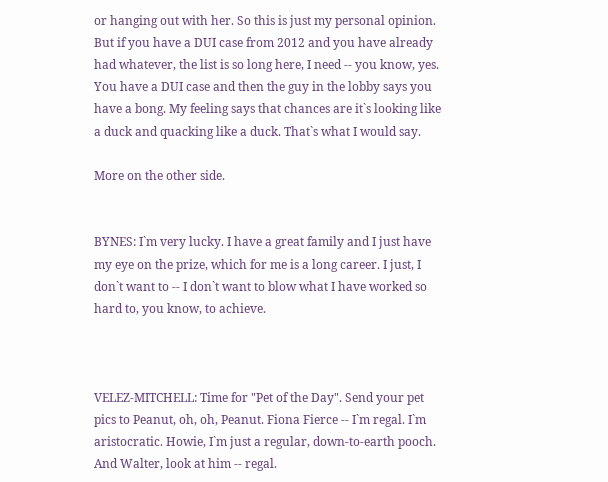or hanging out with her. So this is just my personal opinion. But if you have a DUI case from 2012 and you have already had whatever, the list is so long here, I need -- you know, yes. You have a DUI case and then the guy in the lobby says you have a bong. My feeling says that chances are it`s looking like a duck and quacking like a duck. That`s what I would say.

More on the other side.


BYNES: I`m very lucky. I have a great family and I just have my eye on the prize, which for me is a long career. I just, I don`t want to -- I don`t want to blow what I have worked so hard to, you know, to achieve.



VELEZ-MITCHELL: Time for "Pet of the Day". Send your pet pics to Peanut, oh, oh, Peanut. Fiona Fierce -- I`m regal. I`m aristocratic. Howie, I`m just a regular, down-to-earth pooch. And Walter, look at him -- regal.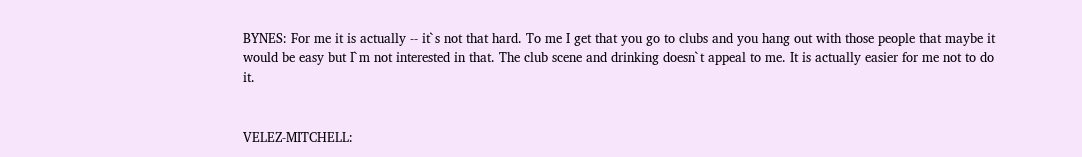BYNES: For me it is actually -- it`s not that hard. To me I get that you go to clubs and you hang out with those people that maybe it would be easy but I`m not interested in that. The club scene and drinking doesn`t appeal to me. It is actually easier for me not to do it.


VELEZ-MITCHELL: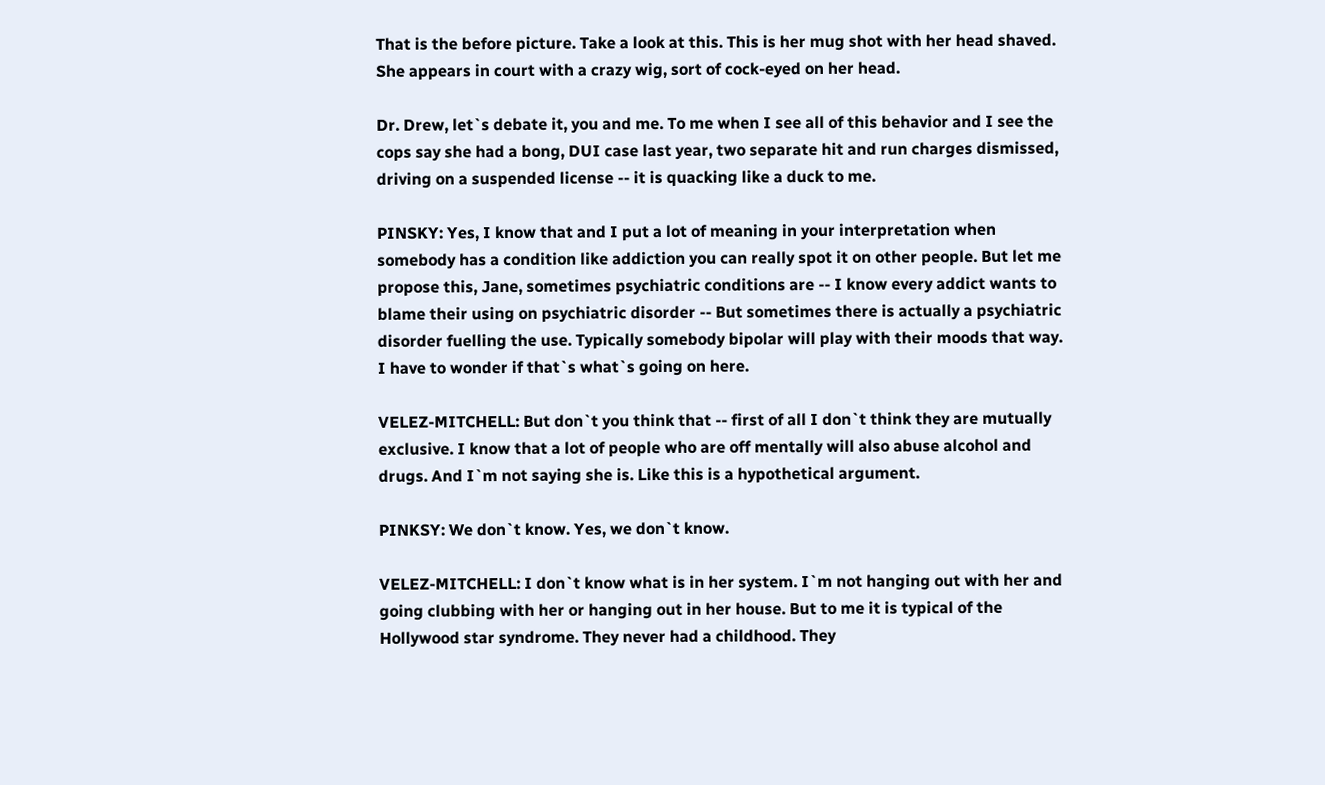That is the before picture. Take a look at this. This is her mug shot with her head shaved. She appears in court with a crazy wig, sort of cock-eyed on her head.

Dr. Drew, let`s debate it, you and me. To me when I see all of this behavior and I see the cops say she had a bong, DUI case last year, two separate hit and run charges dismissed, driving on a suspended license -- it is quacking like a duck to me.

PINSKY: Yes, I know that and I put a lot of meaning in your interpretation when somebody has a condition like addiction you can really spot it on other people. But let me propose this, Jane, sometimes psychiatric conditions are -- I know every addict wants to blame their using on psychiatric disorder -- But sometimes there is actually a psychiatric disorder fuelling the use. Typically somebody bipolar will play with their moods that way. I have to wonder if that`s what`s going on here.

VELEZ-MITCHELL: But don`t you think that -- first of all I don`t think they are mutually exclusive. I know that a lot of people who are off mentally will also abuse alcohol and drugs. And I`m not saying she is. Like this is a hypothetical argument.

PINKSY: We don`t know. Yes, we don`t know.

VELEZ-MITCHELL: I don`t know what is in her system. I`m not hanging out with her and going clubbing with her or hanging out in her house. But to me it is typical of the Hollywood star syndrome. They never had a childhood. They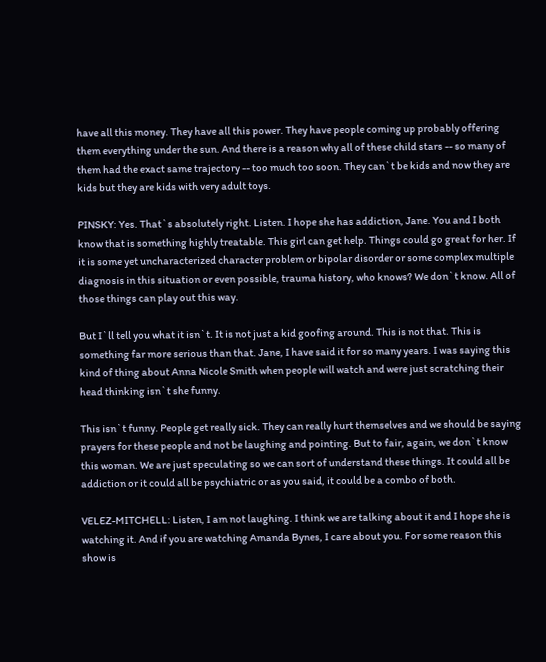have all this money. They have all this power. They have people coming up probably offering them everything under the sun. And there is a reason why all of these child stars -- so many of them had the exact same trajectory -- too much too soon. They can`t be kids and now they are kids but they are kids with very adult toys.

PINSKY: Yes. That`s absolutely right. Listen. I hope she has addiction, Jane. You and I both know that is something highly treatable. This girl can get help. Things could go great for her. If it is some yet uncharacterized character problem or bipolar disorder or some complex multiple diagnosis in this situation or even possible, trauma history, who knows? We don`t know. All of those things can play out this way.

But I`ll tell you what it isn`t. It is not just a kid goofing around. This is not that. This is something far more serious than that. Jane, I have said it for so many years. I was saying this kind of thing about Anna Nicole Smith when people will watch and were just scratching their head thinking isn`t she funny.

This isn`t funny. People get really sick. They can really hurt themselves and we should be saying prayers for these people and not be laughing and pointing. But to fair, again, we don`t know this woman. We are just speculating so we can sort of understand these things. It could all be addiction or it could all be psychiatric or as you said, it could be a combo of both.

VELEZ-MITCHELL: Listen, I am not laughing. I think we are talking about it and I hope she is watching it. And if you are watching Amanda Bynes, I care about you. For some reason this show is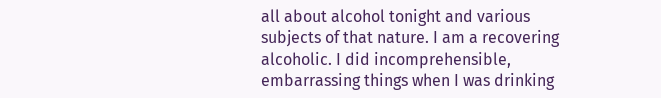all about alcohol tonight and various subjects of that nature. I am a recovering alcoholic. I did incomprehensible, embarrassing things when I was drinking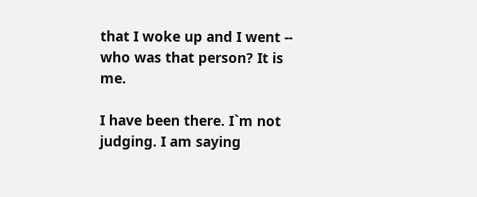that I woke up and I went -- who was that person? It is me.

I have been there. I`m not judging. I am saying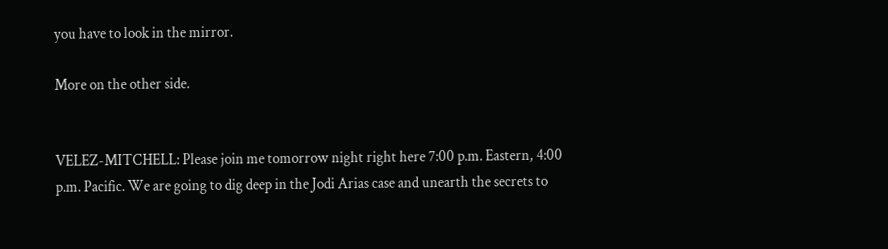you have to look in the mirror.

More on the other side.


VELEZ-MITCHELL: Please join me tomorrow night right here 7:00 p.m. Eastern, 4:00 p.m. Pacific. We are going to dig deep in the Jodi Arias case and unearth the secrets to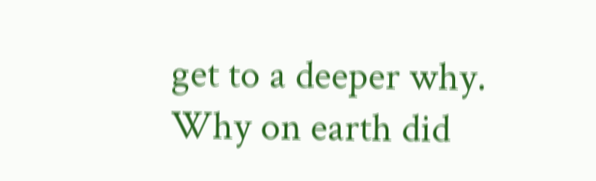get to a deeper why. Why on earth did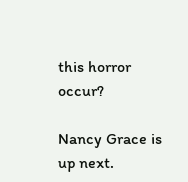this horror occur?

Nancy Grace is up next.